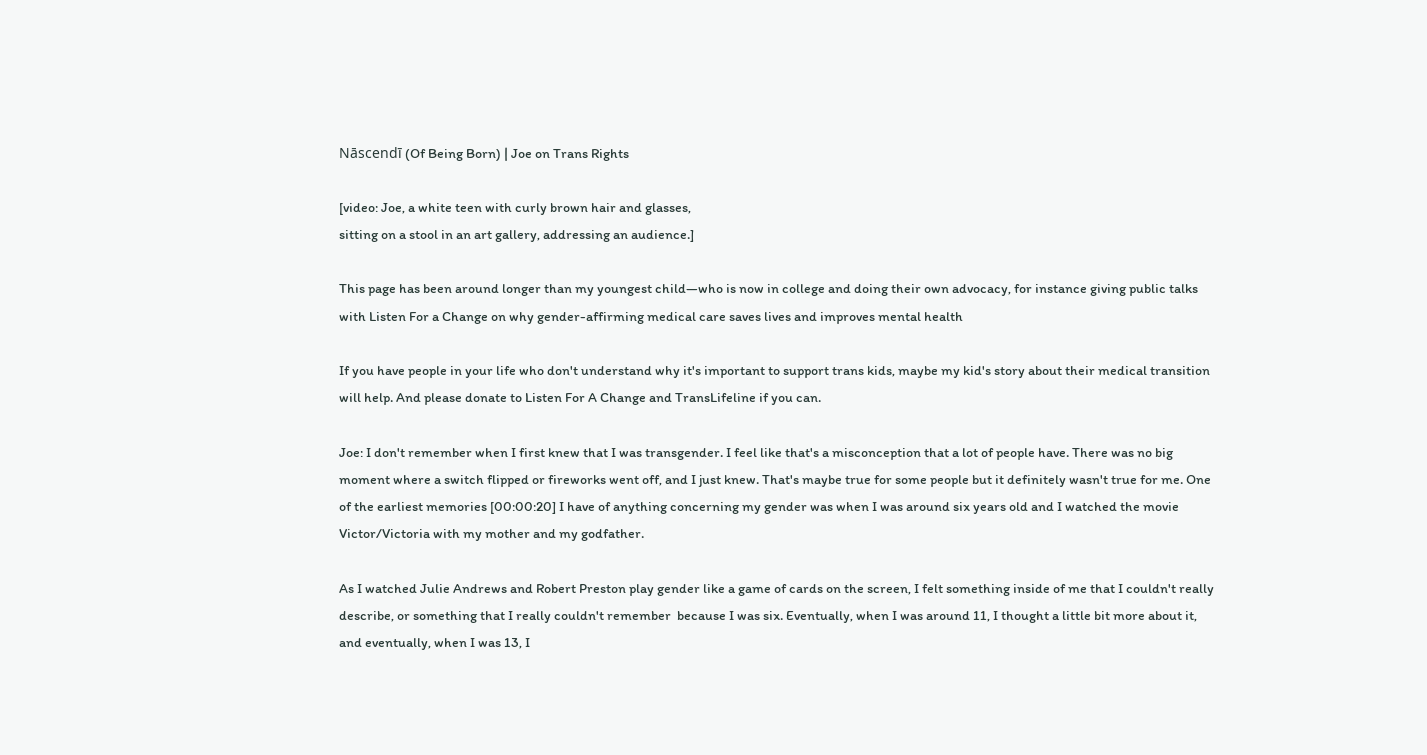Nāscendī (Of Being Born) | Joe on Trans Rights

[video: Joe, a white teen with curly brown hair and glasses,
sitting on a stool in an art gallery, addressing an audience.]

This page has been around longer than my youngest child—who is now in college and doing their own advocacy, for instance giving public talks with Listen For a Change on why gender-affirming medical care saves lives and improves mental health

If you have people in your life who don't understand why it's important to support trans kids, maybe my kid's story about their medical transition will help. And please donate to Listen For A Change and TransLifeline if you can.

Joe: I don't remember when I first knew that I was transgender. I feel like that's a misconception that a lot of people have. There was no big moment where a switch flipped or fireworks went off, and I just knew. That's maybe true for some people but it definitely wasn't true for me. One of the earliest memories [00:00:20] I have of anything concerning my gender was when I was around six years old and I watched the movie Victor/Victoria with my mother and my godfather.

As I watched Julie Andrews and Robert Preston play gender like a game of cards on the screen, I felt something inside of me that I couldn't really describe, or something that I really couldn't remember  because I was six. Eventually, when I was around 11, I thought a little bit more about it, and eventually, when I was 13, I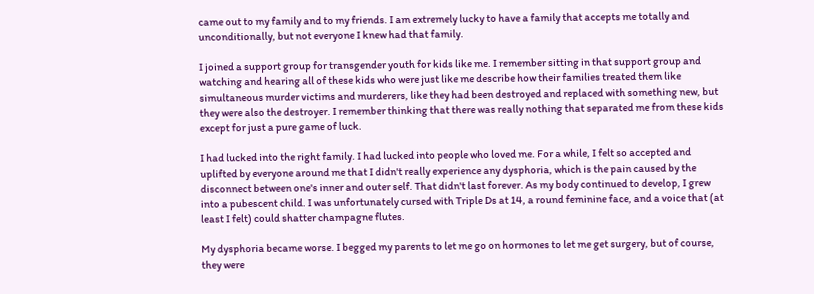came out to my family and to my friends. I am extremely lucky to have a family that accepts me totally and unconditionally, but not everyone I knew had that family.

I joined a support group for transgender youth for kids like me. I remember sitting in that support group and watching and hearing all of these kids who were just like me describe how their families treated them like simultaneous murder victims and murderers, like they had been destroyed and replaced with something new, but they were also the destroyer. I remember thinking that there was really nothing that separated me from these kids except for just a pure game of luck.

I had lucked into the right family. I had lucked into people who loved me. For a while, I felt so accepted and uplifted by everyone around me that I didn't really experience any dysphoria, which is the pain caused by the disconnect between one's inner and outer self. That didn't last forever. As my body continued to develop, I grew into a pubescent child. I was unfortunately cursed with Triple Ds at 14, a round feminine face, and a voice that (at least I felt) could shatter champagne flutes.

My dysphoria became worse. I begged my parents to let me go on hormones to let me get surgery, but of course, they were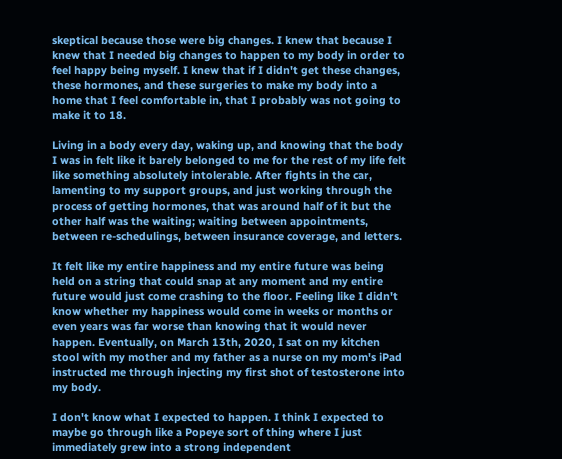skeptical because those were big changes. I knew that because I knew that I needed big changes to happen to my body in order to feel happy being myself. I knew that if I didn't get these changes, these hormones, and these surgeries to make my body into a home that I feel comfortable in, that I probably was not going to make it to 18.

Living in a body every day, waking up, and knowing that the body I was in felt like it barely belonged to me for the rest of my life felt like something absolutely intolerable. After fights in the car, lamenting to my support groups, and just working through the process of getting hormones, that was around half of it but the other half was the waiting; waiting between appointments, between re-schedulings, between insurance coverage, and letters.

It felt like my entire happiness and my entire future was being held on a string that could snap at any moment and my entire future would just come crashing to the floor. Feeling like I didn't know whether my happiness would come in weeks or months or even years was far worse than knowing that it would never happen. Eventually, on March 13th, 2020, I sat on my kitchen stool with my mother and my father as a nurse on my mom's iPad instructed me through injecting my first shot of testosterone into my body.

I don't know what I expected to happen. I think I expected to maybe go through like a Popeye sort of thing where I just immediately grew into a strong independent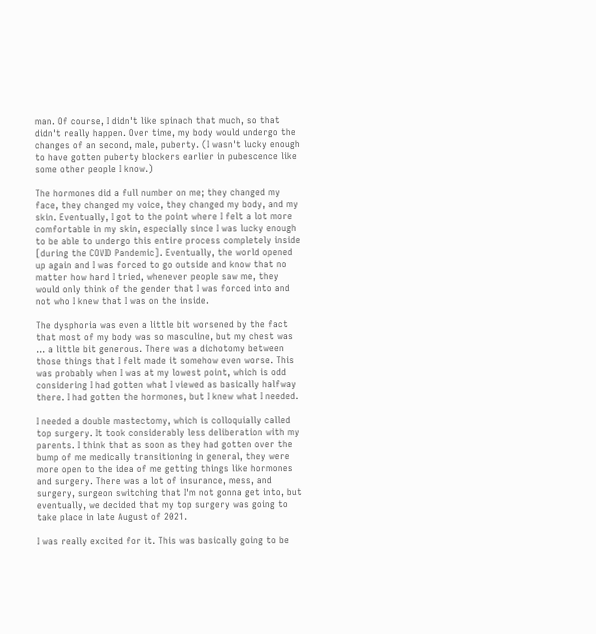man. Of course, I didn't like spinach that much, so that didn't really happen. Over time, my body would undergo the changes of an second, male, puberty. (I wasn't lucky enough to have gotten puberty blockers earlier in pubescence like some other people I know.)

The hormones did a full number on me; they changed my face, they changed my voice, they changed my body, and my skin. Eventually, I got to the point where I felt a lot more comfortable in my skin, especially since I was lucky enough to be able to undergo this entire process completely inside [during the COVID Pandemic]. Eventually, the world opened up again and I was forced to go outside and know that no matter how hard I tried, whenever people saw me, they would only think of the gender that I was forced into and not who I knew that I was on the inside.

The dysphoria was even a little bit worsened by the fact that most of my body was so masculine, but my chest was … a little bit generous. There was a dichotomy between those things that I felt made it somehow even worse. This was probably when I was at my lowest point, which is odd considering I had gotten what I viewed as basically halfway there. I had gotten the hormones, but I knew what I needed.

I needed a double mastectomy, which is colloquially called top surgery. It took considerably less deliberation with my parents. I think that as soon as they had gotten over the bump of me medically transitioning in general, they were more open to the idea of me getting things like hormones and surgery. There was a lot of insurance, mess, and surgery, surgeon switching that I'm not gonna get into, but eventually, we decided that my top surgery was going to take place in late August of 2021.

I was really excited for it. This was basically going to be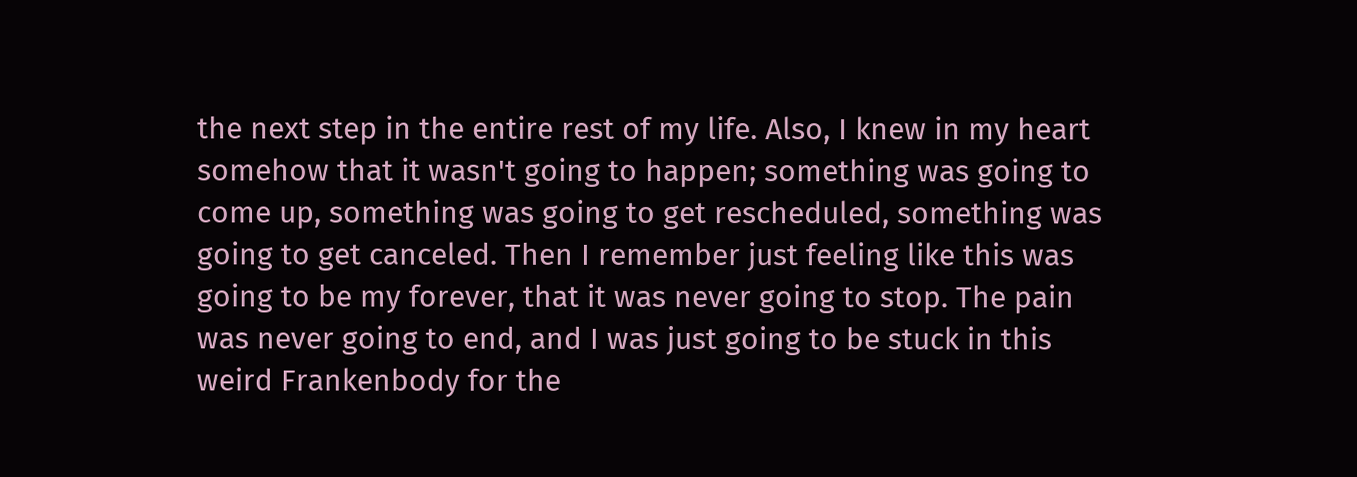the next step in the entire rest of my life. Also, I knew in my heart somehow that it wasn't going to happen; something was going to come up, something was going to get rescheduled, something was going to get canceled. Then I remember just feeling like this was going to be my forever, that it was never going to stop. The pain was never going to end, and I was just going to be stuck in this weird Frankenbody for the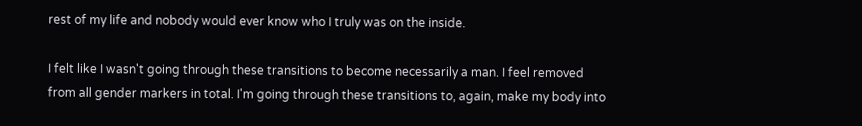rest of my life and nobody would ever know who I truly was on the inside.

I felt like I wasn't going through these transitions to become necessarily a man. I feel removed from all gender markers in total. I'm going through these transitions to, again, make my body into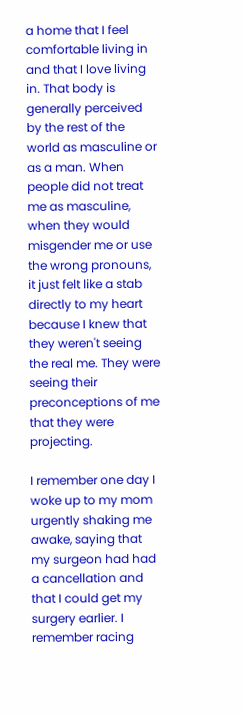a home that I feel comfortable living in and that I love living in. That body is generally perceived by the rest of the world as masculine or as a man. When people did not treat me as masculine, when they would misgender me or use the wrong pronouns, it just felt like a stab directly to my heart because I knew that they weren't seeing the real me. They were seeing their preconceptions of me that they were projecting.

I remember one day I woke up to my mom urgently shaking me awake, saying that my surgeon had had a cancellation and that I could get my surgery earlier. I remember racing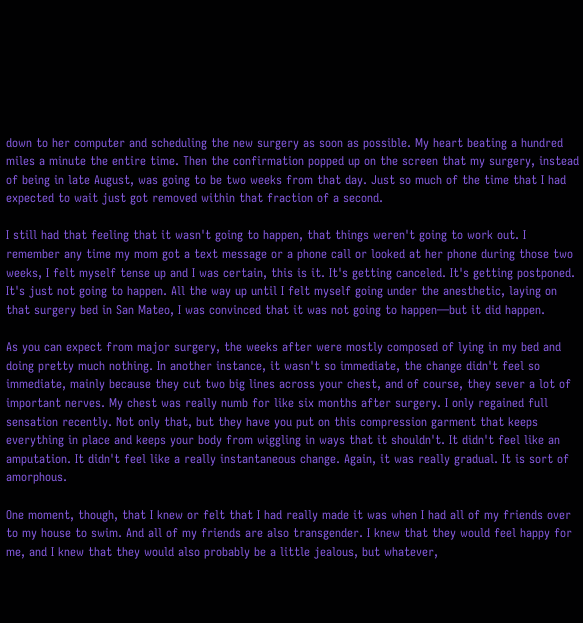down to her computer and scheduling the new surgery as soon as possible. My heart beating a hundred miles a minute the entire time. Then the confirmation popped up on the screen that my surgery, instead of being in late August, was going to be two weeks from that day. Just so much of the time that I had expected to wait just got removed within that fraction of a second.

I still had that feeling that it wasn't going to happen, that things weren't going to work out. I remember any time my mom got a text message or a phone call or looked at her phone during those two weeks, I felt myself tense up and I was certain, this is it. It's getting canceled. It's getting postponed. It's just not going to happen. All the way up until I felt myself going under the anesthetic, laying on that surgery bed in San Mateo, I was convinced that it was not going to happen—but it did happen.

As you can expect from major surgery, the weeks after were mostly composed of lying in my bed and doing pretty much nothing. In another instance, it wasn't so immediate, the change didn't feel so immediate, mainly because they cut two big lines across your chest, and of course, they sever a lot of important nerves. My chest was really numb for like six months after surgery. I only regained full sensation recently. Not only that, but they have you put on this compression garment that keeps everything in place and keeps your body from wiggling in ways that it shouldn't. It didn't feel like an amputation. It didn't feel like a really instantaneous change. Again, it was really gradual. It is sort of amorphous.

One moment, though, that I knew or felt that I had really made it was when I had all of my friends over to my house to swim. And all of my friends are also transgender. I knew that they would feel happy for me, and I knew that they would also probably be a little jealous, but whatever,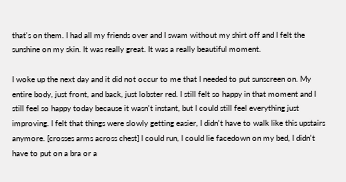that's on them. I had all my friends over and I swam without my shirt off and I felt the sunshine on my skin. It was really great. It was a really beautiful moment.

I woke up the next day and it did not occur to me that I needed to put sunscreen on. My entire body, just front, and back, just lobster red. I still felt so happy in that moment and I still feel so happy today because it wasn't instant, but I could still feel everything just improving. I felt that things were slowly getting easier, I didn't have to walk like this upstairs anymore. [crosses arms across chest] I could run, I could lie facedown on my bed, I didn't have to put on a bra or a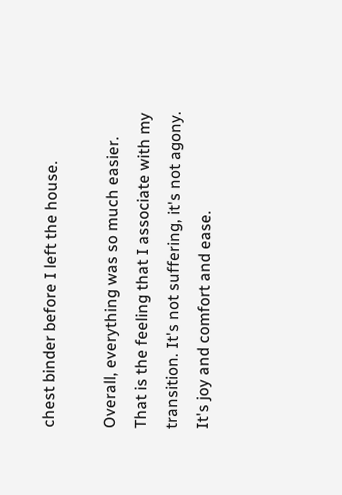chest binder before I left the house.

Overall, everything was so much easier. That is the feeling that I associate with my transition. It's not suffering, it's not agony. It's joy and comfort and ease.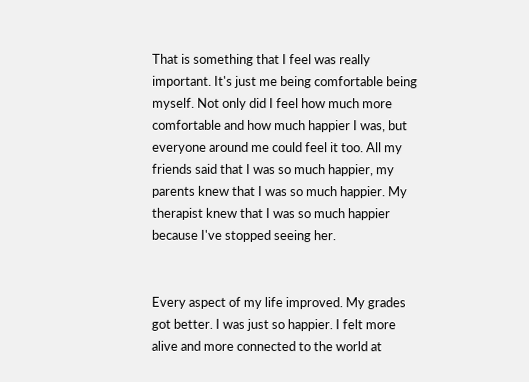That is something that I feel was really important. It's just me being comfortable being myself. Not only did I feel how much more comfortable and how much happier I was, but everyone around me could feel it too. All my friends said that I was so much happier, my parents knew that I was so much happier. My therapist knew that I was so much happier because I've stopped seeing her.


Every aspect of my life improved. My grades got better. I was just so happier. I felt more alive and more connected to the world at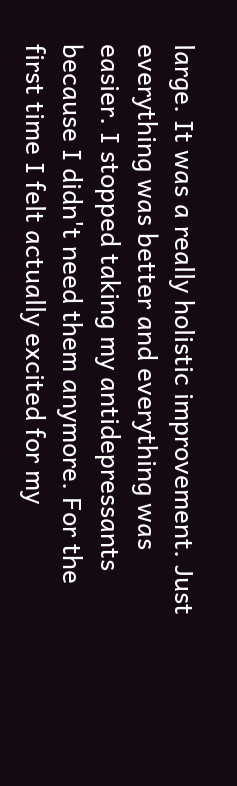large. It was a really holistic improvement. Just everything was better and everything was easier. I stopped taking my antidepressants because I didn't need them anymore. For the first time I felt actually excited for my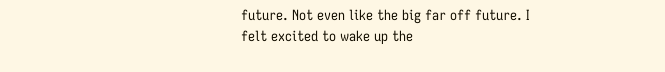future. Not even like the big far off future. I felt excited to wake up the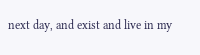next day, and exist and live in my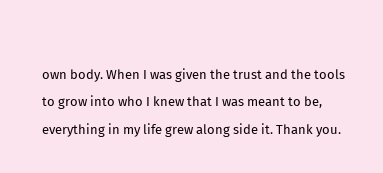own body. When I was given the trust and the tools to grow into who I knew that I was meant to be, everything in my life grew along side it. Thank you.